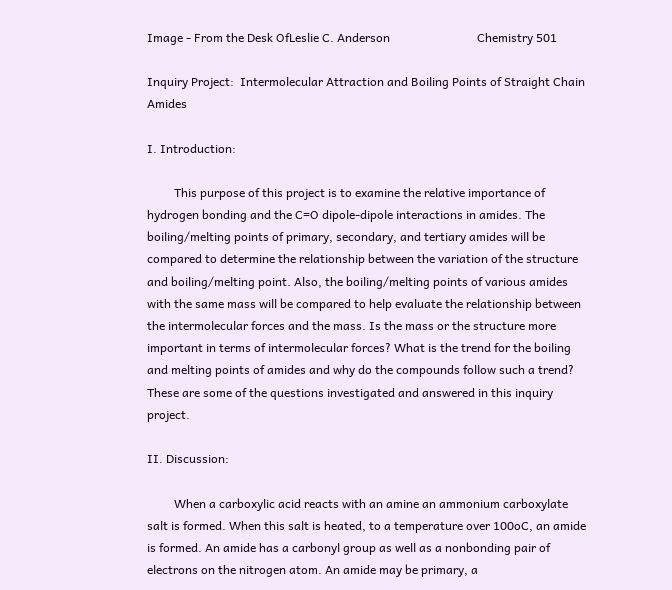Image - From the Desk OfLeslie C. Anderson                             Chemistry 501

Inquiry Project:  Intermolecular Attraction and Boiling Points of Straight Chain Amides

I. Introduction:

         This purpose of this project is to examine the relative importance of hydrogen bonding and the C=O dipole-dipole interactions in amides. The boiling/melting points of primary, secondary, and tertiary amides will be compared to determine the relationship between the variation of the structure and boiling/melting point. Also, the boiling/melting points of various amides with the same mass will be compared to help evaluate the relationship between the intermolecular forces and the mass. Is the mass or the structure more important in terms of intermolecular forces? What is the trend for the boiling and melting points of amides and why do the compounds follow such a trend? These are some of the questions investigated and answered in this inquiry project.

II. Discussion:

         When a carboxylic acid reacts with an amine an ammonium carboxylate salt is formed. When this salt is heated, to a temperature over 100oC, an amide is formed. An amide has a carbonyl group as well as a nonbonding pair of electrons on the nitrogen atom. An amide may be primary, a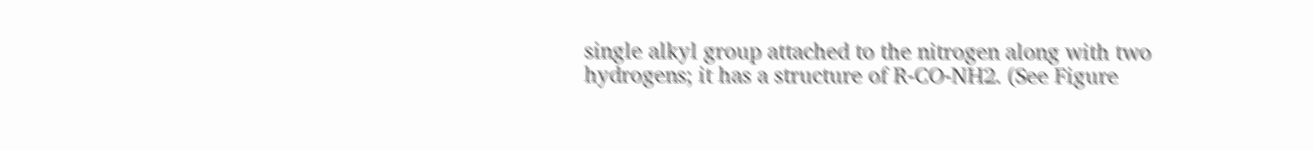single alkyl group attached to the nitrogen along with two hydrogens; it has a structure of R-CO-NH2. (See Figure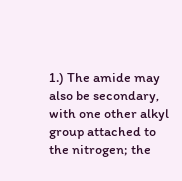1.) The amide may also be secondary, with one other alkyl group attached to the nitrogen; the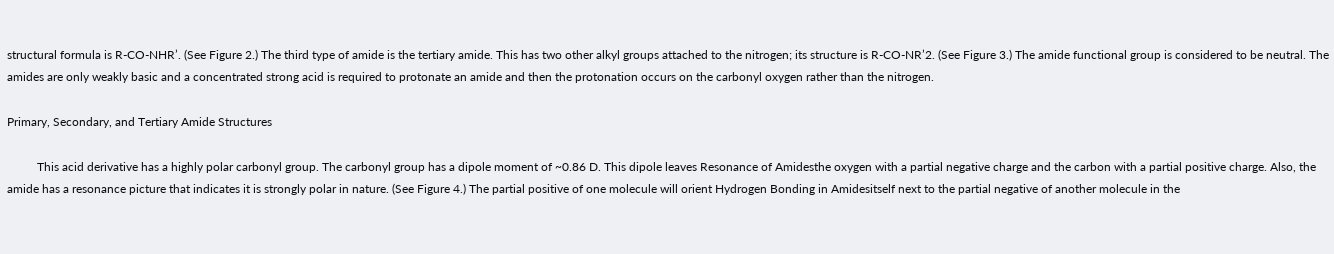structural formula is R-CO-NHR’. (See Figure 2.) The third type of amide is the tertiary amide. This has two other alkyl groups attached to the nitrogen; its structure is R-CO-NR’2. (See Figure 3.) The amide functional group is considered to be neutral. The amides are only weakly basic and a concentrated strong acid is required to protonate an amide and then the protonation occurs on the carbonyl oxygen rather than the nitrogen.

Primary, Secondary, and Tertiary Amide Structures

          This acid derivative has a highly polar carbonyl group. The carbonyl group has a dipole moment of ~0.86 D. This dipole leaves Resonance of Amidesthe oxygen with a partial negative charge and the carbon with a partial positive charge. Also, the amide has a resonance picture that indicates it is strongly polar in nature. (See Figure 4.) The partial positive of one molecule will orient Hydrogen Bonding in Amidesitself next to the partial negative of another molecule in the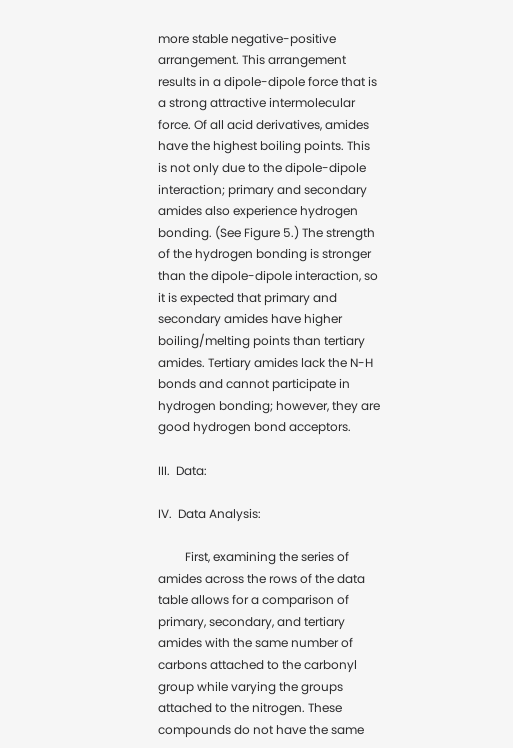more stable negative-positive arrangement. This arrangement results in a dipole-dipole force that is a strong attractive intermolecular force. Of all acid derivatives, amides have the highest boiling points. This is not only due to the dipole-dipole interaction; primary and secondary amides also experience hydrogen bonding. (See Figure 5.) The strength of the hydrogen bonding is stronger than the dipole-dipole interaction, so it is expected that primary and secondary amides have higher boiling/melting points than tertiary amides. Tertiary amides lack the N-H bonds and cannot participate in hydrogen bonding; however, they are good hydrogen bond acceptors.

III.  Data:

IV.  Data Analysis:

         First, examining the series of amides across the rows of the data table allows for a comparison of primary, secondary, and tertiary amides with the same number of carbons attached to the carbonyl group while varying the groups attached to the nitrogen. These compounds do not have the same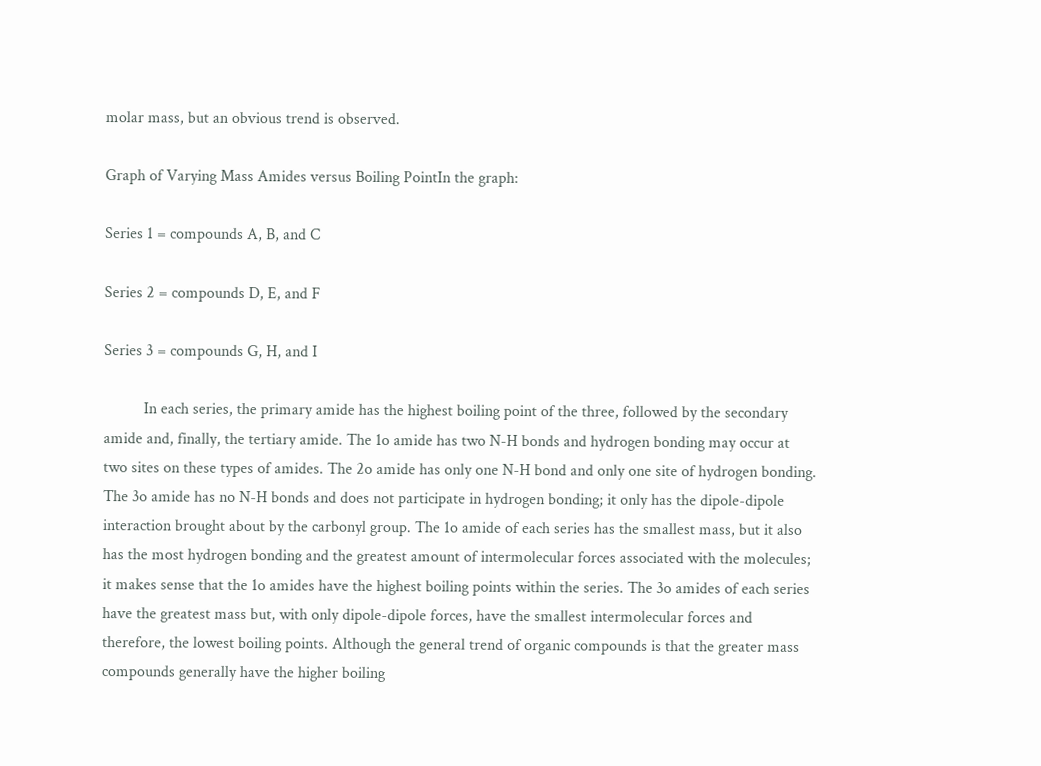molar mass, but an obvious trend is observed.

Graph of Varying Mass Amides versus Boiling PointIn the graph:

Series 1 = compounds A, B, and C

Series 2 = compounds D, E, and F

Series 3 = compounds G, H, and I

          In each series, the primary amide has the highest boiling point of the three, followed by the secondary amide and, finally, the tertiary amide. The 1o amide has two N-H bonds and hydrogen bonding may occur at two sites on these types of amides. The 2o amide has only one N-H bond and only one site of hydrogen bonding. The 3o amide has no N-H bonds and does not participate in hydrogen bonding; it only has the dipole-dipole interaction brought about by the carbonyl group. The 1o amide of each series has the smallest mass, but it also has the most hydrogen bonding and the greatest amount of intermolecular forces associated with the molecules; it makes sense that the 1o amides have the highest boiling points within the series. The 3o amides of each series have the greatest mass but, with only dipole-dipole forces, have the smallest intermolecular forces and therefore, the lowest boiling points. Although the general trend of organic compounds is that the greater mass compounds generally have the higher boiling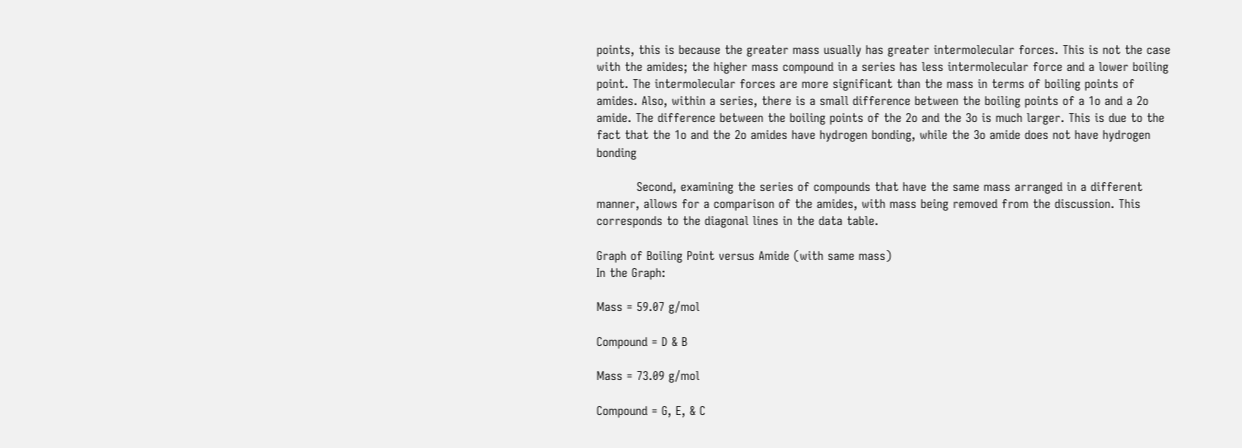points, this is because the greater mass usually has greater intermolecular forces. This is not the case with the amides; the higher mass compound in a series has less intermolecular force and a lower boiling point. The intermolecular forces are more significant than the mass in terms of boiling points of amides. Also, within a series, there is a small difference between the boiling points of a 1o and a 2o amide. The difference between the boiling points of the 2o and the 3o is much larger. This is due to the fact that the 1o and the 2o amides have hydrogen bonding, while the 3o amide does not have hydrogen bonding

          Second, examining the series of compounds that have the same mass arranged in a different manner, allows for a comparison of the amides, with mass being removed from the discussion. This corresponds to the diagonal lines in the data table.

Graph of Boiling Point versus Amide (with same mass)
In the Graph:

Mass = 59.07 g/mol

Compound = D & B

Mass = 73.09 g/mol

Compound = G, E, & C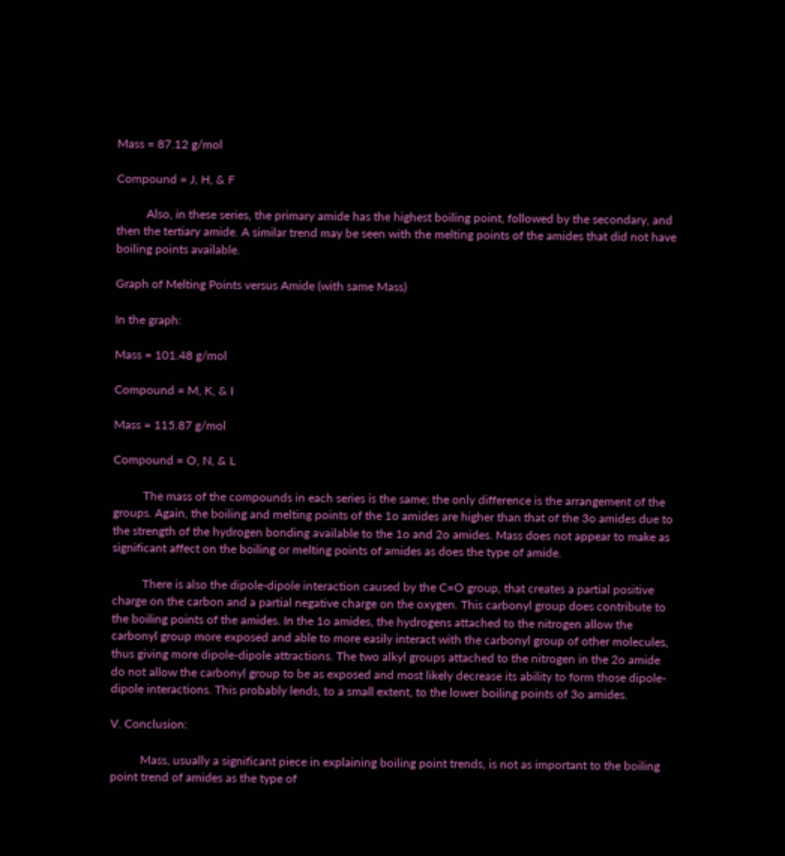Mass = 87.12 g/mol

Compound = J, H, & F

          Also, in these series, the primary amide has the highest boiling point, followed by the secondary, and then the tertiary amide. A similar trend may be seen with the melting points of the amides that did not have boiling points available.

Graph of Melting Points versus Amide (with same Mass)

In the graph:

Mass = 101.48 g/mol

Compound = M, K, & I

Mass = 115.87 g/mol

Compound = O, N, & L

          The mass of the compounds in each series is the same; the only difference is the arrangement of the groups. Again, the boiling and melting points of the 1o amides are higher than that of the 3o amides due to the strength of the hydrogen bonding available to the 1o and 2o amides. Mass does not appear to make as significant affect on the boiling or melting points of amides as does the type of amide.

          There is also the dipole-dipole interaction caused by the C=O group, that creates a partial positive charge on the carbon and a partial negative charge on the oxygen. This carbonyl group does contribute to the boiling points of the amides. In the 1o amides, the hydrogens attached to the nitrogen allow the carbonyl group more exposed and able to more easily interact with the carbonyl group of other molecules, thus giving more dipole-dipole attractions. The two alkyl groups attached to the nitrogen in the 2o amide do not allow the carbonyl group to be as exposed and most likely decrease its ability to form those dipole-dipole interactions. This probably lends, to a small extent, to the lower boiling points of 3o amides.

V. Conclusion:

          Mass, usually a significant piece in explaining boiling point trends, is not as important to the boiling point trend of amides as the type of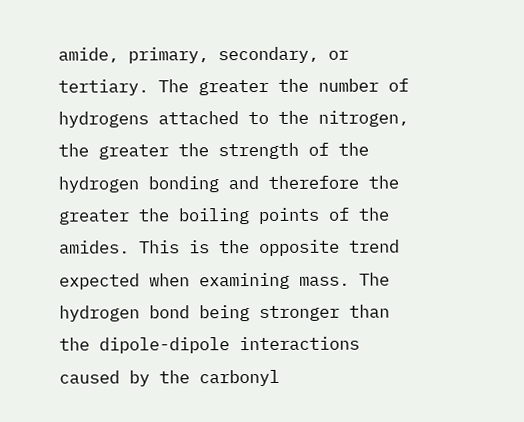amide, primary, secondary, or tertiary. The greater the number of hydrogens attached to the nitrogen, the greater the strength of the hydrogen bonding and therefore the greater the boiling points of the amides. This is the opposite trend expected when examining mass. The hydrogen bond being stronger than the dipole-dipole interactions caused by the carbonyl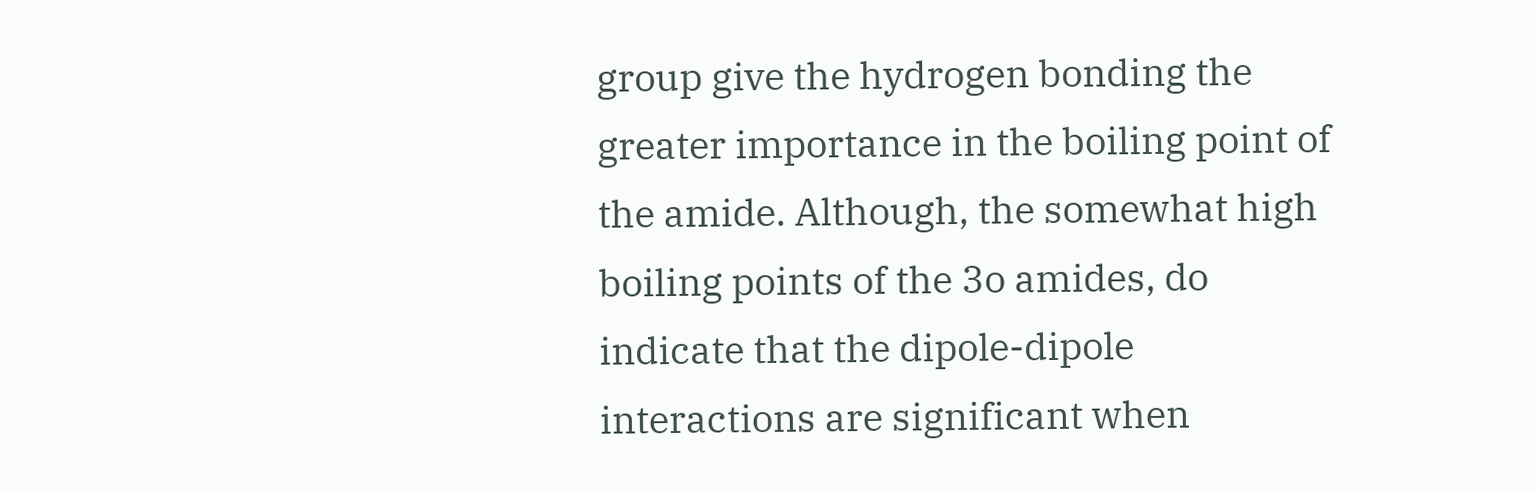group give the hydrogen bonding the greater importance in the boiling point of the amide. Although, the somewhat high boiling points of the 3o amides, do indicate that the dipole-dipole interactions are significant when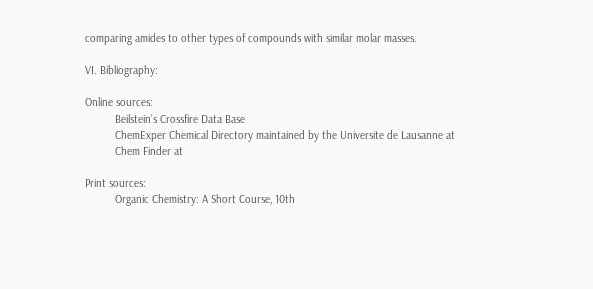comparing amides to other types of compounds with similar molar masses.

VI. Bibliography:

Online sources:
          Beilstein’s Crossfire Data Base
          ChemExper Chemical Directory maintained by the Universite de Lausanne at
          Chem Finder at

Print sources:
          Organic Chemistry: A Short Course, 10th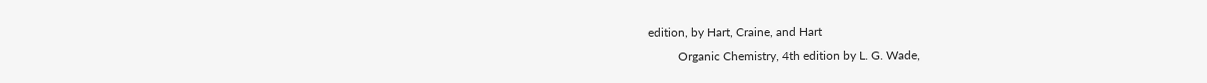edition, by Hart, Craine, and Hart
          Organic Chemistry, 4th edition by L. G. Wade,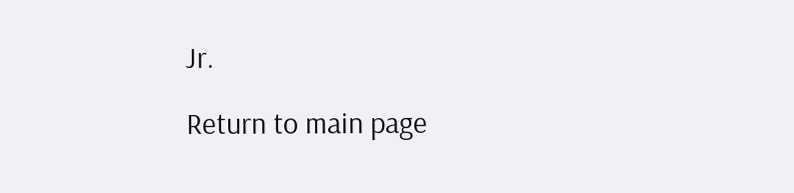Jr.

Return to main page